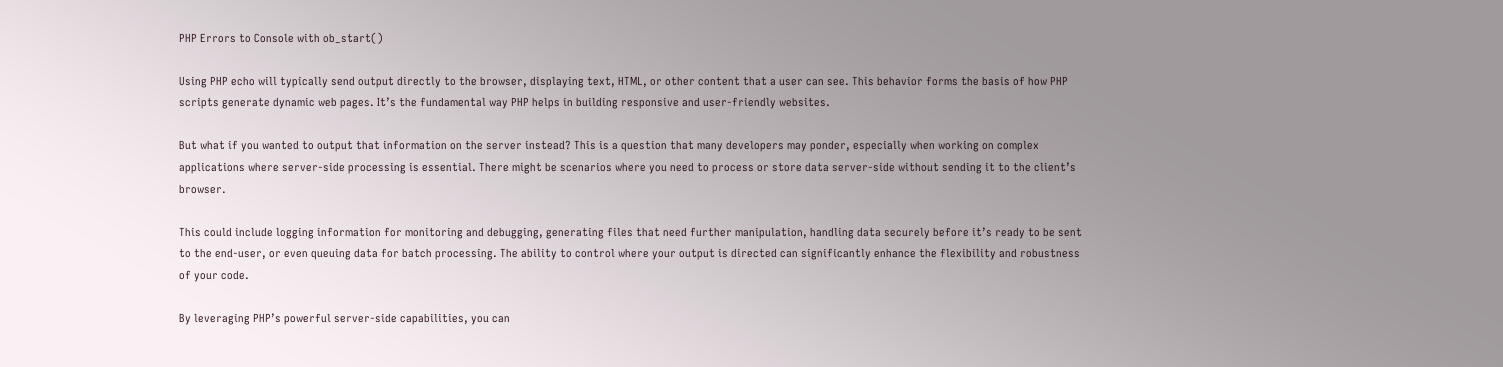PHP Errors to Console with ob_start()

Using PHP echo will typically send output directly to the browser, displaying text, HTML, or other content that a user can see. This behavior forms the basis of how PHP scripts generate dynamic web pages. It’s the fundamental way PHP helps in building responsive and user-friendly websites.

But what if you wanted to output that information on the server instead? This is a question that many developers may ponder, especially when working on complex applications where server-side processing is essential. There might be scenarios where you need to process or store data server-side without sending it to the client’s browser.

This could include logging information for monitoring and debugging, generating files that need further manipulation, handling data securely before it’s ready to be sent to the end-user, or even queuing data for batch processing. The ability to control where your output is directed can significantly enhance the flexibility and robustness of your code.

By leveraging PHP’s powerful server-side capabilities, you can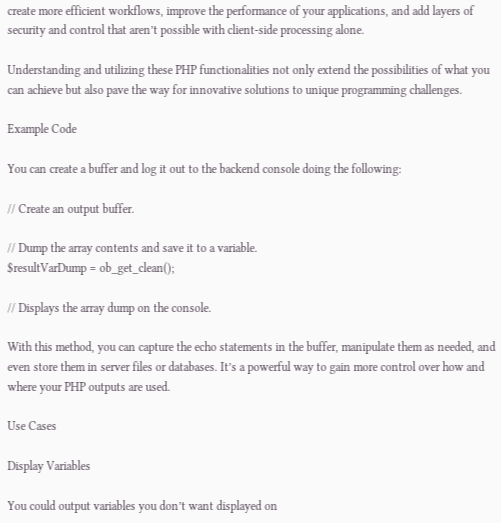create more efficient workflows, improve the performance of your applications, and add layers of security and control that aren’t possible with client-side processing alone.

Understanding and utilizing these PHP functionalities not only extend the possibilities of what you can achieve but also pave the way for innovative solutions to unique programming challenges.

Example Code

You can create a buffer and log it out to the backend console doing the following:

// Create an output buffer.

// Dump the array contents and save it to a variable.
$resultVarDump = ob_get_clean();

// Displays the array dump on the console.

With this method, you can capture the echo statements in the buffer, manipulate them as needed, and even store them in server files or databases. It’s a powerful way to gain more control over how and where your PHP outputs are used.

Use Cases

Display Variables

You could output variables you don’t want displayed on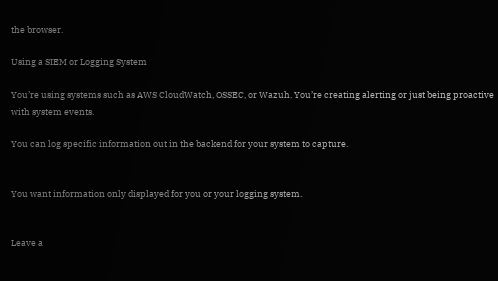the browser.

Using a SIEM or Logging System

You’re using systems such as AWS CloudWatch, OSSEC, or Wazuh. You’re creating alerting or just being proactive with system events.

You can log specific information out in the backend for your system to capture.


You want information only displayed for you or your logging system.


Leave a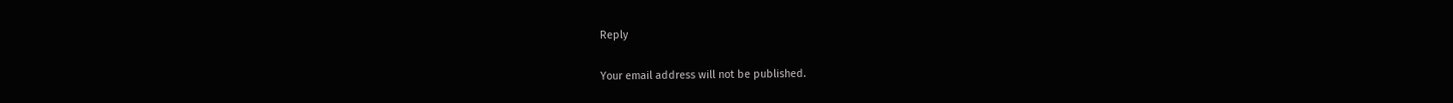Reply

Your email address will not be published.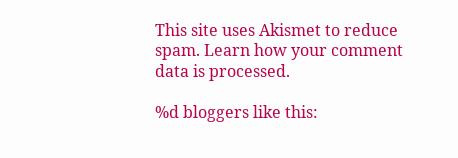This site uses Akismet to reduce spam. Learn how your comment data is processed.

%d bloggers like this: